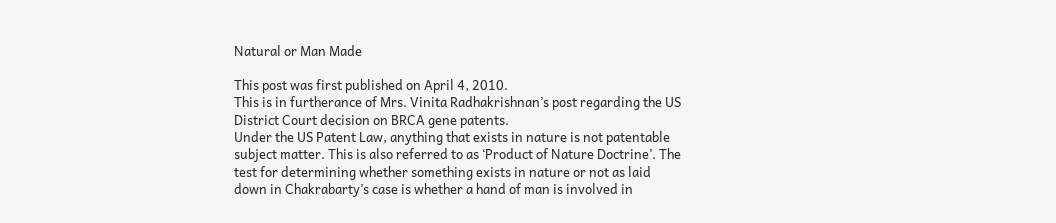Natural or Man Made

This post was first published on April 4, 2010.
This is in furtherance of Mrs. Vinita Radhakrishnan’s post regarding the US District Court decision on BRCA gene patents.
Under the US Patent Law, anything that exists in nature is not patentable subject matter. This is also referred to as ‘Product of Nature Doctrine’. The test for determining whether something exists in nature or not as laid down in Chakrabarty’s case is whether a hand of man is involved in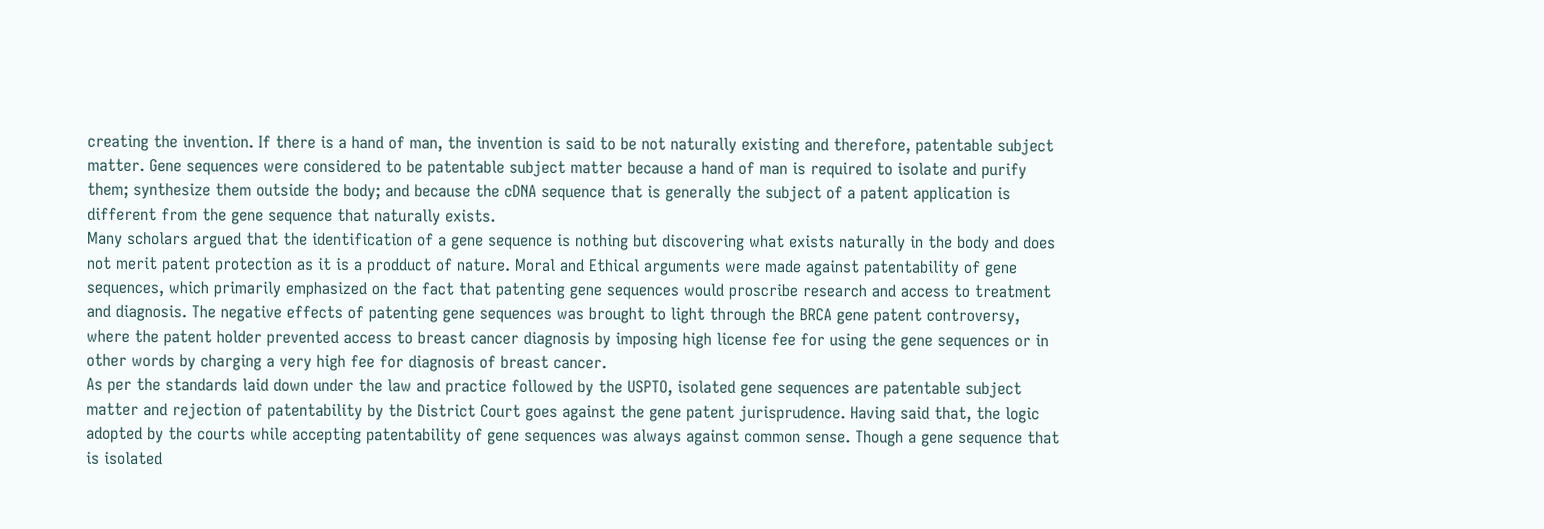creating the invention. If there is a hand of man, the invention is said to be not naturally existing and therefore, patentable subject matter. Gene sequences were considered to be patentable subject matter because a hand of man is required to isolate and purify them; synthesize them outside the body; and because the cDNA sequence that is generally the subject of a patent application is different from the gene sequence that naturally exists.
Many scholars argued that the identification of a gene sequence is nothing but discovering what exists naturally in the body and does not merit patent protection as it is a prodduct of nature. Moral and Ethical arguments were made against patentability of gene sequences, which primarily emphasized on the fact that patenting gene sequences would proscribe research and access to treatment and diagnosis. The negative effects of patenting gene sequences was brought to light through the BRCA gene patent controversy, where the patent holder prevented access to breast cancer diagnosis by imposing high license fee for using the gene sequences or in other words by charging a very high fee for diagnosis of breast cancer.
As per the standards laid down under the law and practice followed by the USPTO, isolated gene sequences are patentable subject matter and rejection of patentability by the District Court goes against the gene patent jurisprudence. Having said that, the logic adopted by the courts while accepting patentability of gene sequences was always against common sense. Though a gene sequence that is isolated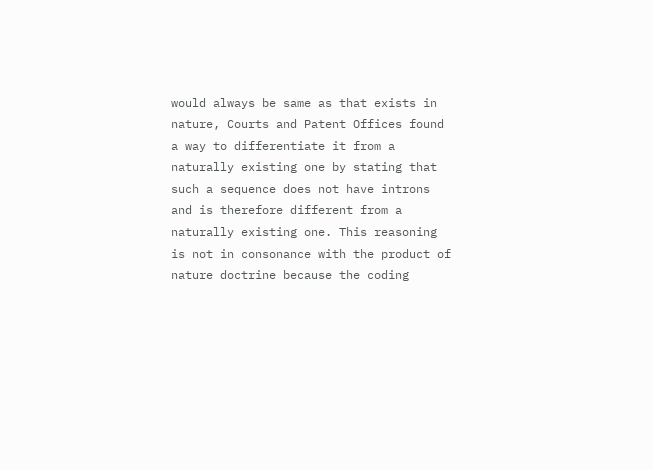would always be same as that exists in nature, Courts and Patent Offices found a way to differentiate it from a naturally existing one by stating that such a sequence does not have introns and is therefore different from a naturally existing one. This reasoning is not in consonance with the product of nature doctrine because the coding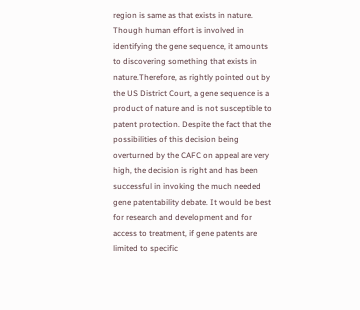region is same as that exists in nature.
Though human effort is involved in identifying the gene sequence, it amounts to discovering something that exists in nature.Therefore, as rightly pointed out by the US District Court, a gene sequence is a product of nature and is not susceptible to patent protection. Despite the fact that the possibilities of this decision being overturned by the CAFC on appeal are very high, the decision is right and has been successful in invoking the much needed gene patentability debate. It would be best for research and development and for access to treatment, if gene patents are limited to specific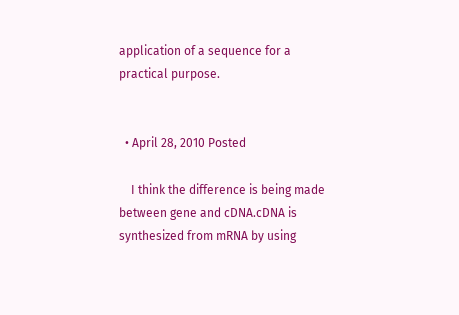application of a sequence for a practical purpose.


  • April 28, 2010 Posted

    I think the difference is being made between gene and cDNA.cDNA is synthesized from mRNA by using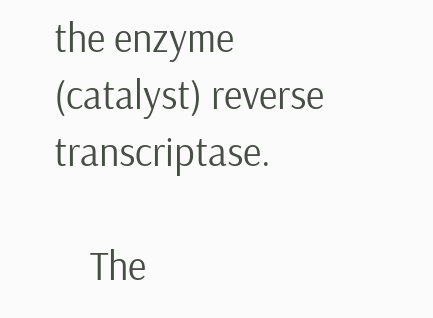the enzyme (catalyst) reverse transcriptase.

    The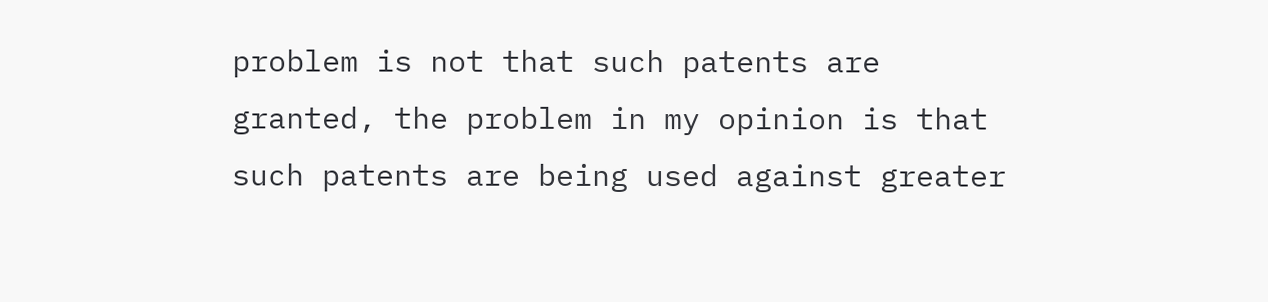problem is not that such patents are granted, the problem in my opinion is that such patents are being used against greater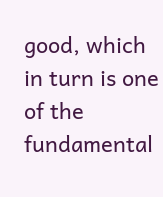good, which in turn is one of the fundamental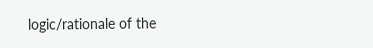logic/rationale of the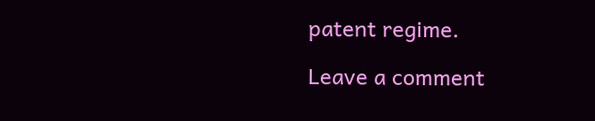patent regime.

Leave a comment